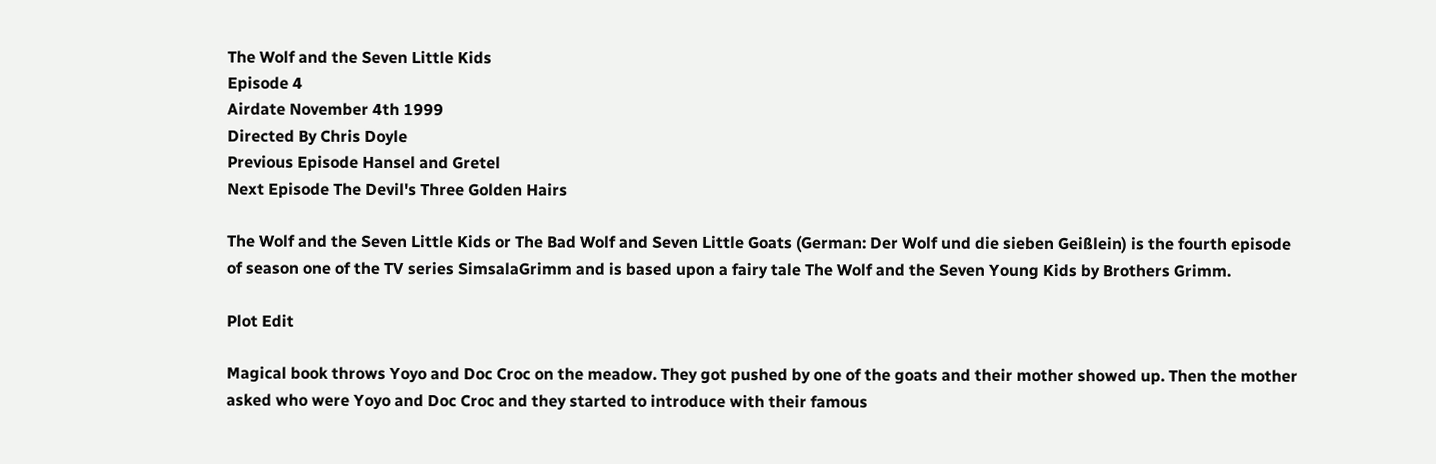The Wolf and the Seven Little Kids
Episode 4
Airdate November 4th 1999
Directed By Chris Doyle
Previous Episode Hansel and Gretel
Next Episode The Devil's Three Golden Hairs

The Wolf and the Seven Little Kids or The Bad Wolf and Seven Little Goats (German: Der Wolf und die sieben Geißlein) is the fourth episode of season one of the TV series SimsalaGrimm and is based upon a fairy tale The Wolf and the Seven Young Kids by Brothers Grimm.

Plot Edit

Magical book throws Yoyo and Doc Croc on the meadow. They got pushed by one of the goats and their mother showed up. Then the mother asked who were Yoyo and Doc Croc and they started to introduce with their famous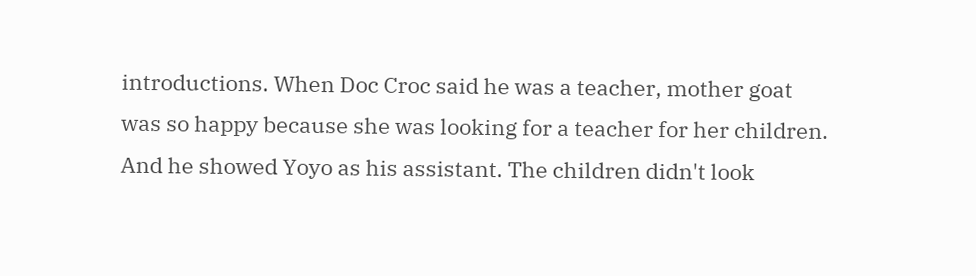introductions. When Doc Croc said he was a teacher, mother goat was so happy because she was looking for a teacher for her children. And he showed Yoyo as his assistant. The children didn't look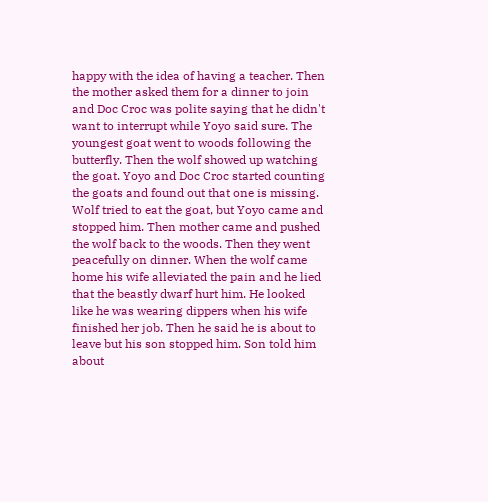happy with the idea of having a teacher. Then the mother asked them for a dinner to join and Doc Croc was polite saying that he didn't want to interrupt while Yoyo said sure. The youngest goat went to woods following the butterfly. Then the wolf showed up watching the goat. Yoyo and Doc Croc started counting the goats and found out that one is missing. Wolf tried to eat the goat, but Yoyo came and stopped him. Then mother came and pushed the wolf back to the woods. Then they went peacefully on dinner. When the wolf came home his wife alleviated the pain and he lied that the beastly dwarf hurt him. He looked like he was wearing dippers when his wife finished her job. Then he said he is about to leave but his son stopped him. Son told him about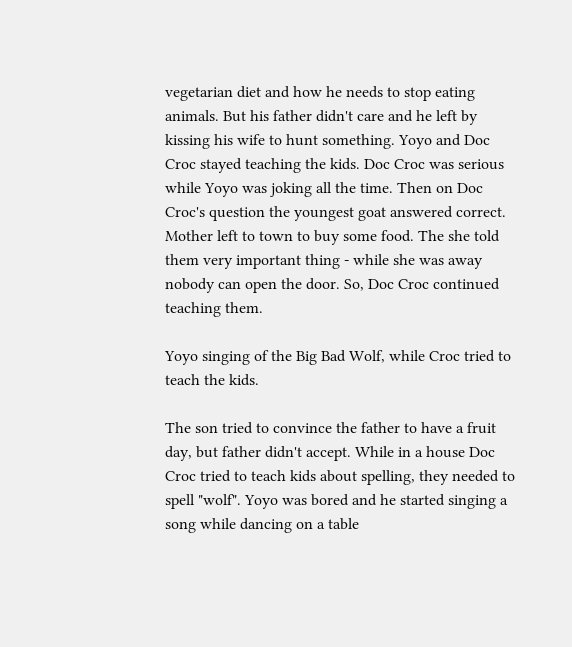vegetarian diet and how he needs to stop eating animals. But his father didn't care and he left by kissing his wife to hunt something. Yoyo and Doc Croc stayed teaching the kids. Doc Croc was serious while Yoyo was joking all the time. Then on Doc Croc's question the youngest goat answered correct. Mother left to town to buy some food. The she told them very important thing - while she was away nobody can open the door. So, Doc Croc continued teaching them.

Yoyo singing of the Big Bad Wolf, while Croc tried to teach the kids.

The son tried to convince the father to have a fruit day, but father didn't accept. While in a house Doc Croc tried to teach kids about spelling, they needed to spell "wolf". Yoyo was bored and he started singing a song while dancing on a table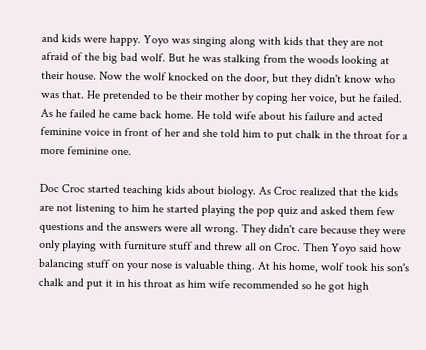and kids were happy. Yoyo was singing along with kids that they are not afraid of the big bad wolf. But he was stalking from the woods looking at their house. Now the wolf knocked on the door, but they didn't know who was that. He pretended to be their mother by coping her voice, but he failed. As he failed he came back home. He told wife about his failure and acted feminine voice in front of her and she told him to put chalk in the throat for a more feminine one.

Doc Croc started teaching kids about biology. As Croc realized that the kids are not listening to him he started playing the pop quiz and asked them few questions and the answers were all wrong. They didn't care because they were only playing with furniture stuff and threw all on Croc. Then Yoyo said how balancing stuff on your nose is valuable thing. At his home, wolf took his son's chalk and put it in his throat as him wife recommended so he got high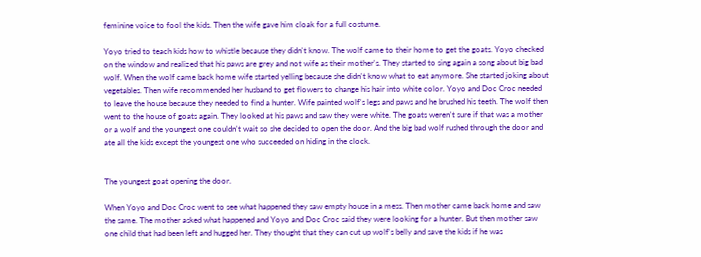feminine voice to fool the kids. Then the wife gave him cloak for a full costume.

Yoyo tried to teach kids how to whistle because they didn't know. The wolf came to their home to get the goats. Yoyo checked on the window and realized that his paws are grey and not wife as their mother's. They started to sing again a song about big bad wolf. When the wolf came back home wife started yelling because she didn't know what to eat anymore. She started joking about vegetables. Then wife recommended her husband to get flowers to change his hair into white color. Yoyo and Doc Croc needed to leave the house because they needed to find a hunter. Wife painted wolf's legs and paws and he brushed his teeth. The wolf then went to the house of goats again. They looked at his paws and saw they were white. The goats weren't sure if that was a mother or a wolf and the youngest one couldn't wait so she decided to open the door. And the big bad wolf rushed through the door and ate all the kids except the youngest one who succeeded on hiding in the clock.


The youngest goat opening the door.

When Yoyo and Doc Croc went to see what happened they saw empty house in a mess. Then mother came back home and saw the same. The mother asked what happened and Yoyo and Doc Croc said they were looking for a hunter. But then mother saw one child that had been left and hugged her. They thought that they can cut up wolf's belly and save the kids if he was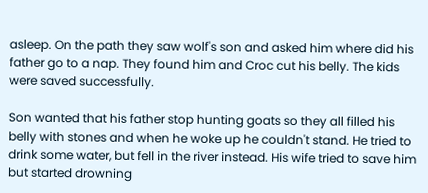asleep. On the path they saw wolf's son and asked him where did his father go to a nap. They found him and Croc cut his belly. The kids were saved successfully.

Son wanted that his father stop hunting goats so they all filled his belly with stones and when he woke up he couldn't stand. He tried to drink some water, but fell in the river instead. His wife tried to save him but started drowning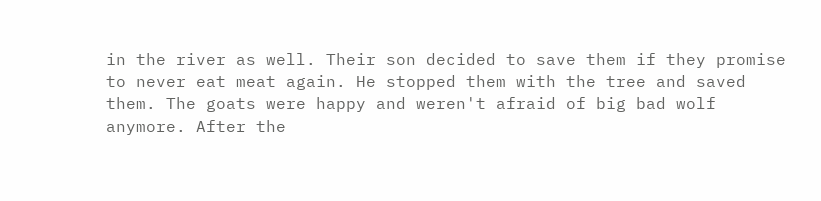in the river as well. Their son decided to save them if they promise to never eat meat again. He stopped them with the tree and saved them. The goats were happy and weren't afraid of big bad wolf anymore. After the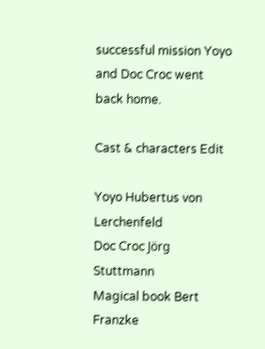successful mission Yoyo and Doc Croc went back home.

Cast & characters Edit

Yoyo Hubertus von Lerchenfeld
Doc Croc Jörg Stuttmann
Magical book Bert Franzke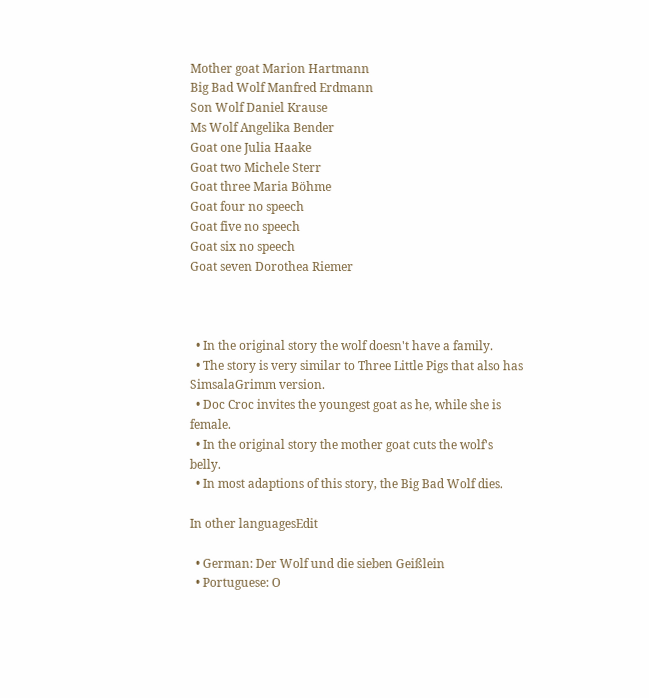Mother goat Marion Hartmann
Big Bad Wolf Manfred Erdmann
Son Wolf Daniel Krause
Ms Wolf Angelika Bender
Goat one Julia Haake
Goat two Michele Sterr
Goat three Maria Böhme
Goat four no speech
Goat five no speech
Goat six no speech
Goat seven Dorothea Riemer



  • In the original story the wolf doesn't have a family.
  • The story is very similar to Three Little Pigs that also has SimsalaGrimm version.
  • Doc Croc invites the youngest goat as he, while she is female.
  • In the original story the mother goat cuts the wolf's belly.
  • In most adaptions of this story, the Big Bad Wolf dies.

In other languagesEdit

  • German: Der Wolf und die sieben Geißlein
  • Portuguese: O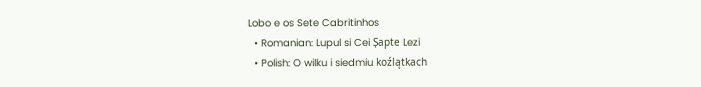Lobo e os Sete Cabritinhos
  • Romanian: Lupul si Cei Șapte Lezi
  • Polish: O wilku i siedmiu koźlątkach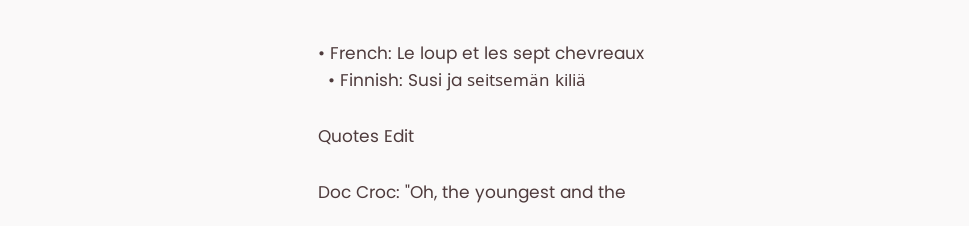• French: Le loup et les sept chevreaux
  • Finnish: Susi ja seitsemän kiliä

Quotes Edit

Doc Croc: "Oh, the youngest and the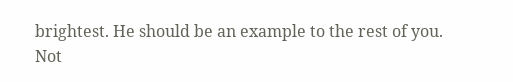brightest. He should be an example to the rest of you. Not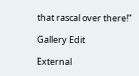that rascal over there!"

Gallery Edit

External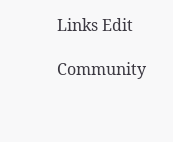Links Edit

Community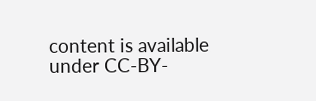content is available under CC-BY-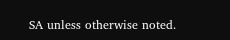SA unless otherwise noted.